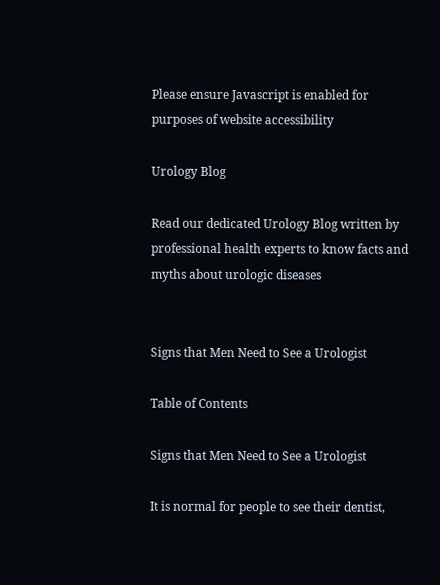Please ensure Javascript is enabled for purposes of website accessibility

Urology Blog

Read our dedicated Urology Blog written by professional health experts to know facts and myths about urologic diseases


Signs that Men Need to See a Urologist

Table of Contents

Signs that Men Need to See a Urologist

It is normal for people to see their dentist,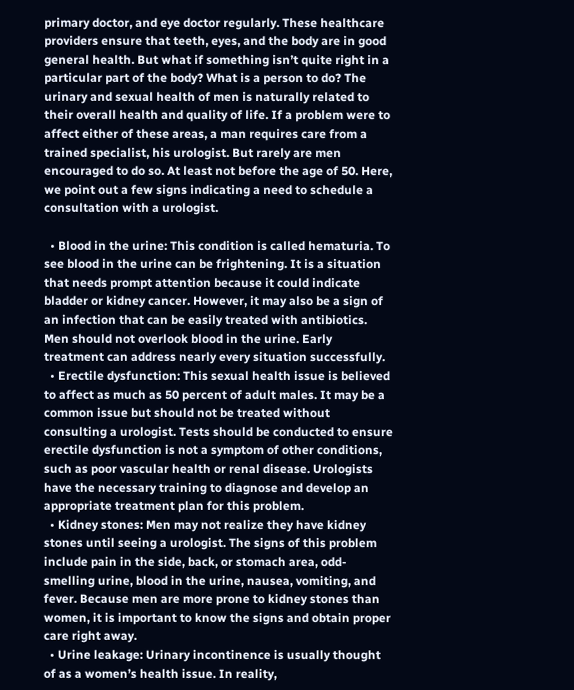primary doctor, and eye doctor regularly. These healthcare providers ensure that teeth, eyes, and the body are in good general health. But what if something isn’t quite right in a particular part of the body? What is a person to do? The urinary and sexual health of men is naturally related to their overall health and quality of life. If a problem were to affect either of these areas, a man requires care from a trained specialist, his urologist. But rarely are men encouraged to do so. At least not before the age of 50. Here, we point out a few signs indicating a need to schedule a consultation with a urologist.

  • Blood in the urine: This condition is called hematuria. To see blood in the urine can be frightening. It is a situation that needs prompt attention because it could indicate bladder or kidney cancer. However, it may also be a sign of an infection that can be easily treated with antibiotics. Men should not overlook blood in the urine. Early treatment can address nearly every situation successfully.
  • Erectile dysfunction: This sexual health issue is believed to affect as much as 50 percent of adult males. It may be a common issue but should not be treated without consulting a urologist. Tests should be conducted to ensure erectile dysfunction is not a symptom of other conditions, such as poor vascular health or renal disease. Urologists have the necessary training to diagnose and develop an appropriate treatment plan for this problem.
  • Kidney stones: Men may not realize they have kidney stones until seeing a urologist. The signs of this problem include pain in the side, back, or stomach area, odd-smelling urine, blood in the urine, nausea, vomiting, and fever. Because men are more prone to kidney stones than women, it is important to know the signs and obtain proper care right away.
  • Urine leakage: Urinary incontinence is usually thought of as a women’s health issue. In reality,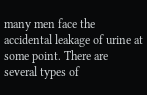many men face the accidental leakage of urine at some point. There are several types of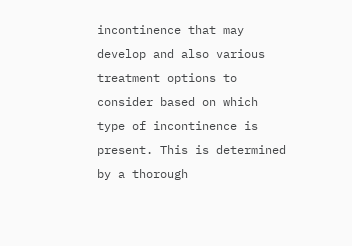incontinence that may develop and also various treatment options to consider based on which type of incontinence is present. This is determined by a thorough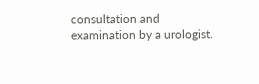consultation and examination by a urologist.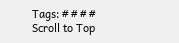Tags: # # # #
Scroll to Top